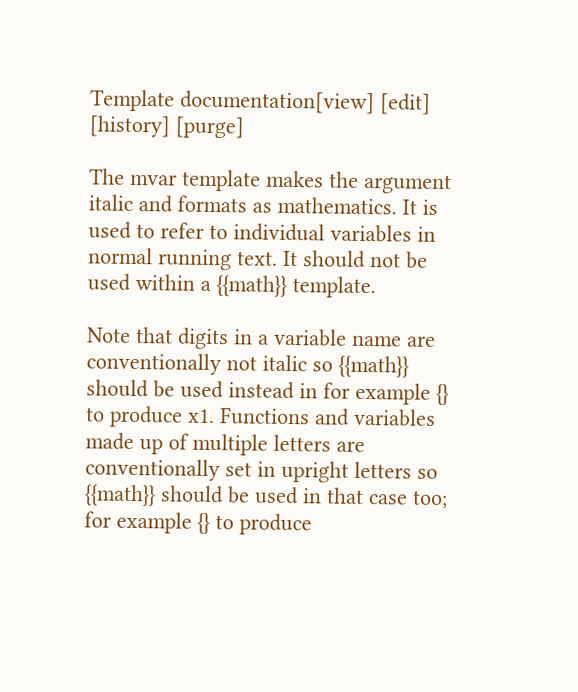Template documentation[view] [edit] [history] [purge]

The mvar template makes the argument italic and formats as mathematics. It is used to refer to individual variables in normal running text. It should not be used within a {{math}} template.

Note that digits in a variable name are conventionally not italic so {{math}} should be used instead in for example {} to produce x1. Functions and variables made up of multiple letters are conventionally set in upright letters so {{math}} should be used in that case too; for example {} to produce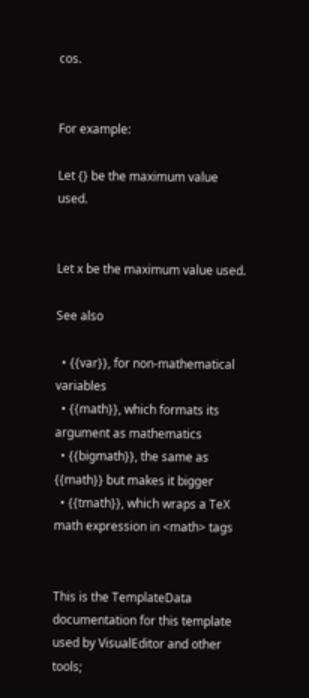cos.


For example:

Let {} be the maximum value used.


Let x be the maximum value used.

See also

  • {{var}}, for non-mathematical variables
  • {{math}}, which formats its argument as mathematics
  • {{bigmath}}, the same as {{math}} but makes it bigger
  • {{tmath}}, which wraps a TeX math expression in <math> tags


This is the TemplateData documentation for this template used by VisualEditor and other tools;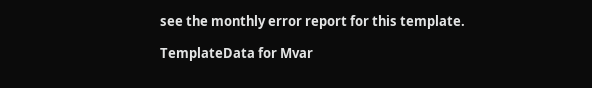see the monthly error report for this template.

TemplateData for Mvar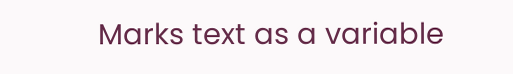Marks text as a variable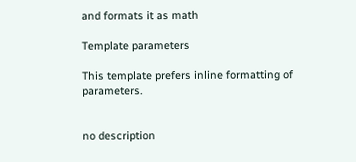and formats it as math

Template parameters

This template prefers inline formatting of parameters.


no description